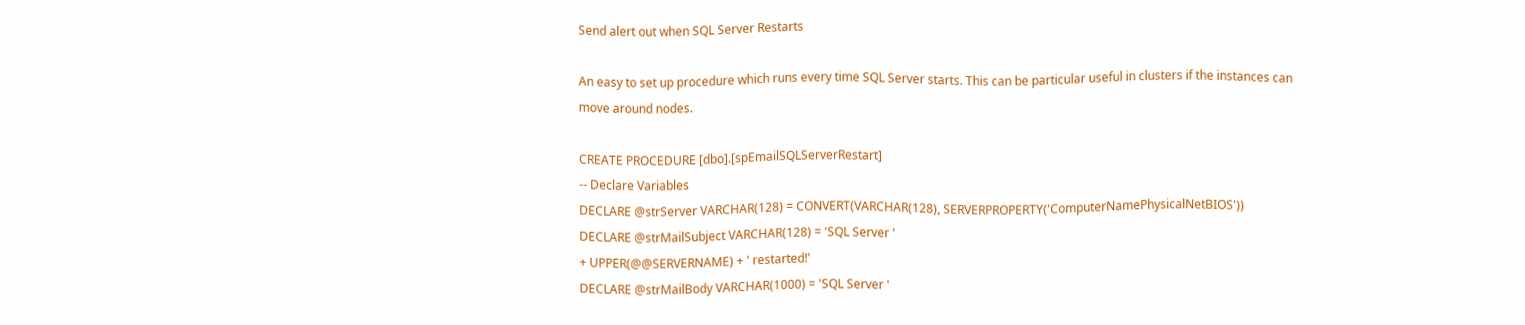Send alert out when SQL Server Restarts

An easy to set up procedure which runs every time SQL Server starts. This can be particular useful in clusters if the instances can move around nodes.

CREATE PROCEDURE [dbo].[spEmailSQLServerRestart]
-- Declare Variables
DECLARE @strServer VARCHAR(128) = CONVERT(VARCHAR(128), SERVERPROPERTY('ComputerNamePhysicalNetBIOS'))
DECLARE @strMailSubject VARCHAR(128) = 'SQL Server '
+ UPPER(@@SERVERNAME) + ' restarted!'
DECLARE @strMailBody VARCHAR(1000) = 'SQL Server '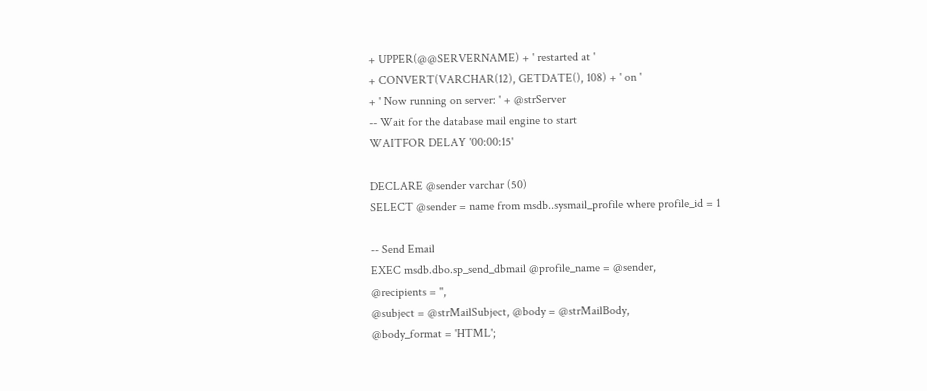+ UPPER(@@SERVERNAME) + ' restarted at '
+ CONVERT(VARCHAR(12), GETDATE(), 108) + ' on '
+ ' Now running on server: ' + @strServer
-- Wait for the database mail engine to start
WAITFOR DELAY '00:00:15'

DECLARE @sender varchar (50)
SELECT @sender = name from msdb..sysmail_profile where profile_id = 1

-- Send Email
EXEC msdb.dbo.sp_send_dbmail @profile_name = @sender,
@recipients = '',
@subject = @strMailSubject, @body = @strMailBody,
@body_format = 'HTML';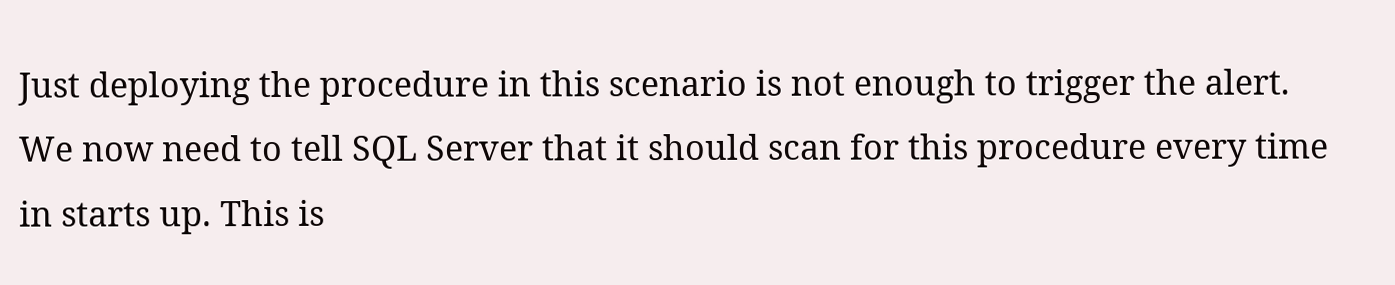Just deploying the procedure in this scenario is not enough to trigger the alert. We now need to tell SQL Server that it should scan for this procedure every time in starts up. This is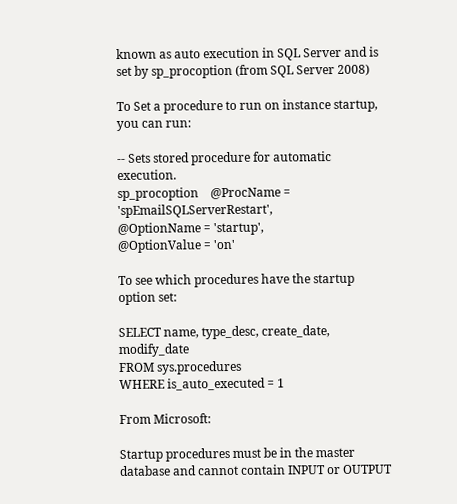known as auto execution in SQL Server and is set by sp_procoption (from SQL Server 2008)

To Set a procedure to run on instance startup, you can run:

-- Sets stored procedure for automatic execution.
sp_procoption    @ProcName = 'spEmailSQLServerRestart',
@OptionName = 'startup',
@OptionValue = 'on'

To see which procedures have the startup option set:

SELECT name, type_desc, create_date, modify_date
FROM sys.procedures
WHERE is_auto_executed = 1

From Microsoft:

Startup procedures must be in the master database and cannot contain INPUT or OUTPUT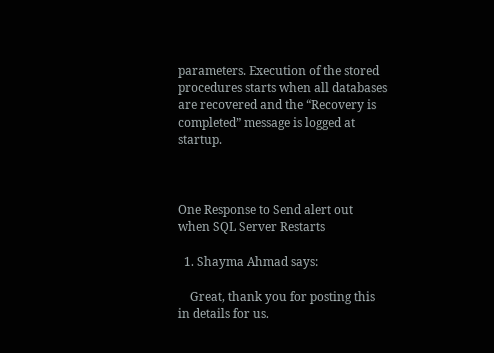parameters. Execution of the stored procedures starts when all databases are recovered and the “Recovery is completed” message is logged at startup.



One Response to Send alert out when SQL Server Restarts

  1. Shayma Ahmad says:

    Great, thank you for posting this in details for us.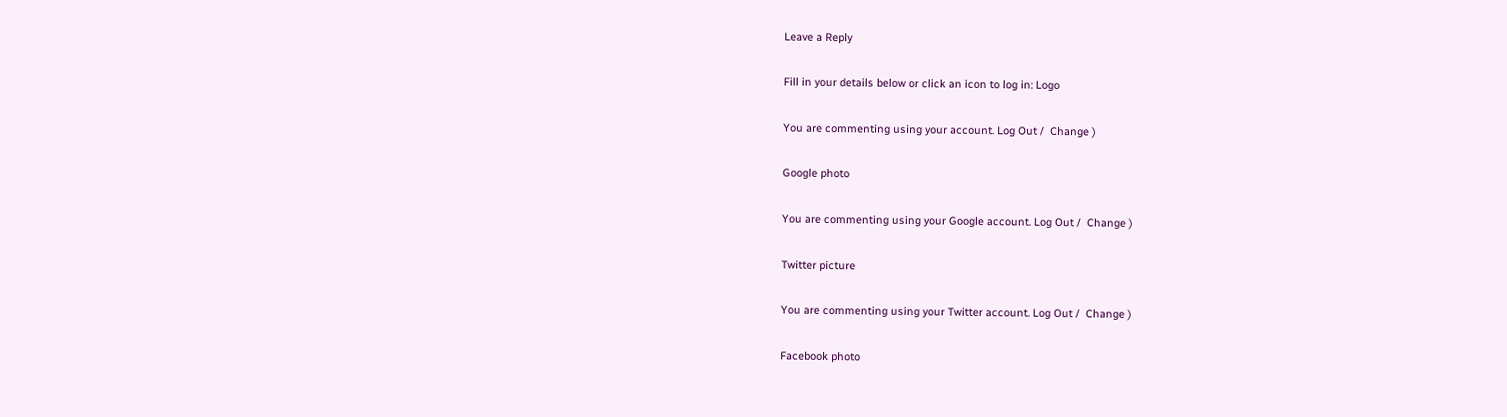Leave a Reply

Fill in your details below or click an icon to log in: Logo

You are commenting using your account. Log Out /  Change )

Google photo

You are commenting using your Google account. Log Out /  Change )

Twitter picture

You are commenting using your Twitter account. Log Out /  Change )

Facebook photo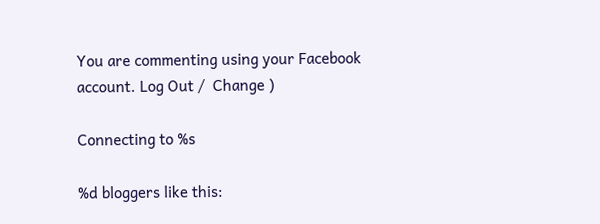You are commenting using your Facebook account. Log Out /  Change )

Connecting to %s

%d bloggers like this: